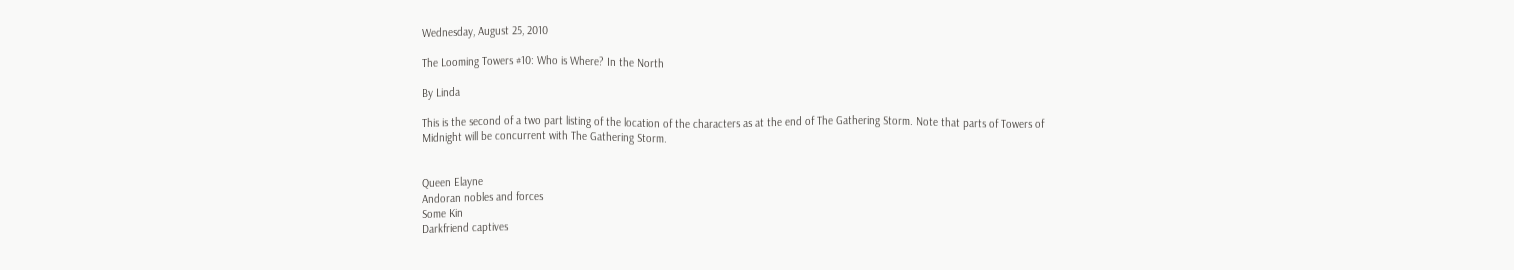Wednesday, August 25, 2010

The Looming Towers #10: Who is Where? In the North

By Linda

This is the second of a two part listing of the location of the characters as at the end of The Gathering Storm. Note that parts of Towers of Midnight will be concurrent with The Gathering Storm.


Queen Elayne
Andoran nobles and forces
Some Kin
Darkfriend captives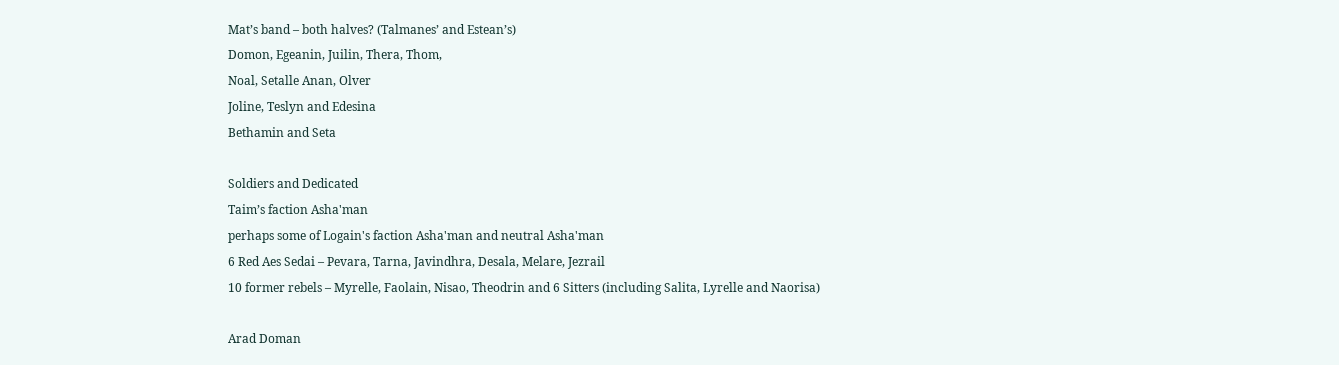Mat’s band – both halves? (Talmanes’ and Estean’s)
Domon, Egeanin, Juilin, Thera, Thom,
Noal, Setalle Anan, Olver
Joline, Teslyn and Edesina
Bethamin and Seta

Soldiers and Dedicated
Taim’s faction Asha'man
perhaps some of Logain's faction Asha'man and neutral Asha'man
6 Red Aes Sedai – Pevara, Tarna, Javindhra, Desala, Melare, Jezrail
10 former rebels – Myrelle, Faolain, Nisao, Theodrin and 6 Sitters (including Salita, Lyrelle and Naorisa)

Arad Doman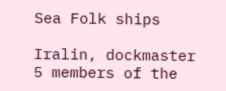Sea Folk ships

Iralin, dockmaster
5 members of the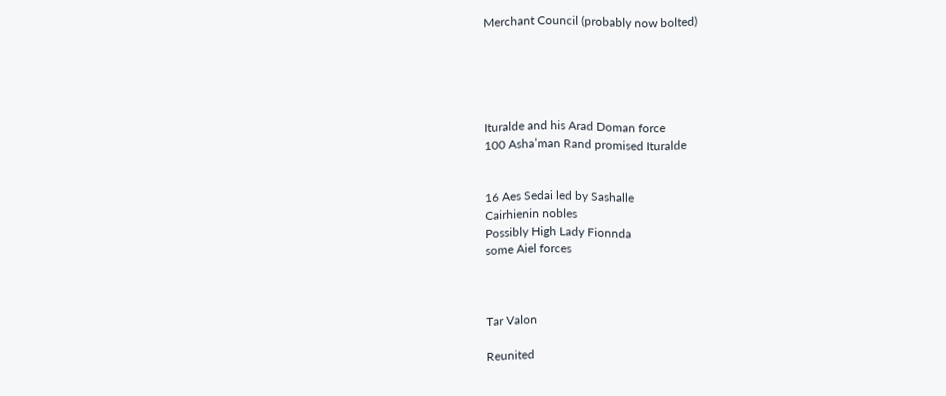Merchant Council (probably now bolted)





Ituralde and his Arad Doman force
100 Asha’man Rand promised Ituralde


16 Aes Sedai led by Sashalle
Cairhienin nobles
Possibly High Lady Fionnda
some Aiel forces



Tar Valon

Reunited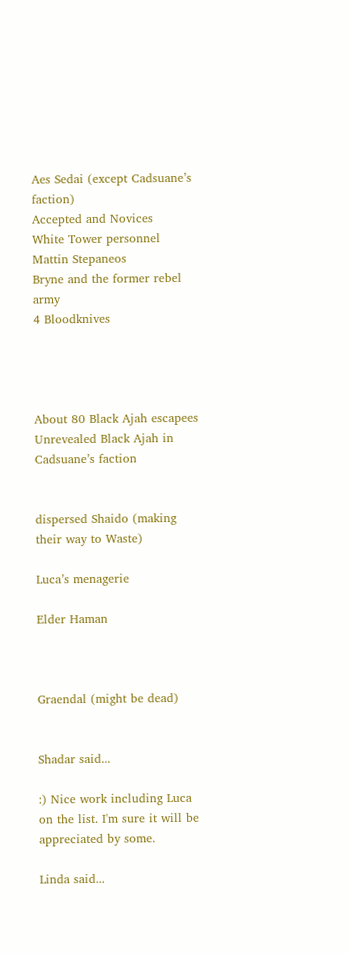Aes Sedai (except Cadsuane’s faction)
Accepted and Novices
White Tower personnel
Mattin Stepaneos
Bryne and the former rebel army
4 Bloodknives




About 80 Black Ajah escapees
Unrevealed Black Ajah in Cadsuane’s faction


dispersed Shaido (making their way to Waste)

Luca’s menagerie

Elder Haman



Graendal (might be dead)


Shadar said...

:) Nice work including Luca on the list. I'm sure it will be appreciated by some.

Linda said...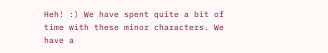Heh! :) We have spent quite a bit of time with these minor characters. We have a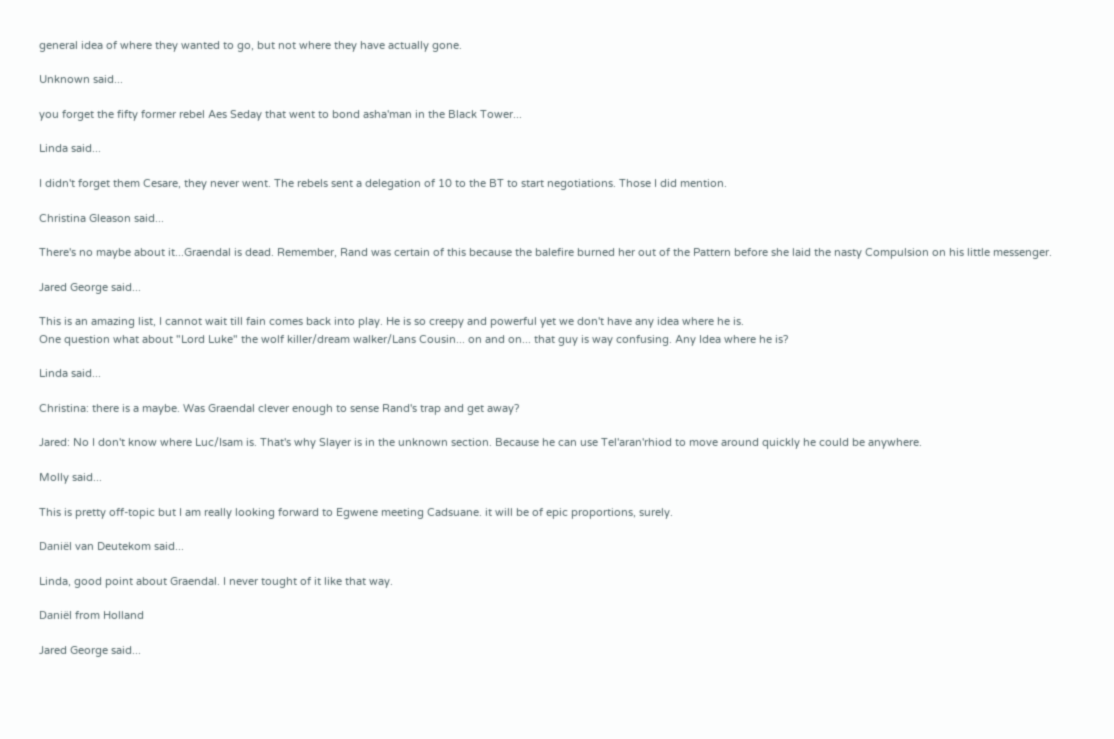general idea of where they wanted to go, but not where they have actually gone.

Unknown said...

you forget the fifty former rebel Aes Seday that went to bond asha'man in the Black Tower...

Linda said...

I didn't forget them Cesare, they never went. The rebels sent a delegation of 10 to the BT to start negotiations. Those I did mention.

Christina Gleason said...

There's no maybe about it...Graendal is dead. Remember, Rand was certain of this because the balefire burned her out of the Pattern before she laid the nasty Compulsion on his little messenger.

Jared George said...

This is an amazing list, I cannot wait till fain comes back into play. He is so creepy and powerful yet we don't have any idea where he is.
One question what about "Lord Luke" the wolf killer/dream walker/Lans Cousin... on and on... that guy is way confusing. Any Idea where he is?

Linda said...

Christina: there is a maybe. Was Graendal clever enough to sense Rand's trap and get away?

Jared: No I don't know where Luc/Isam is. That's why Slayer is in the unknown section. Because he can use Tel'aran'rhiod to move around quickly he could be anywhere.

Molly said...

This is pretty off-topic but I am really looking forward to Egwene meeting Cadsuane. it will be of epic proportions, surely.

Daniël van Deutekom said...

Linda, good point about Graendal. I never tought of it like that way.

Daniël from Holland

Jared George said...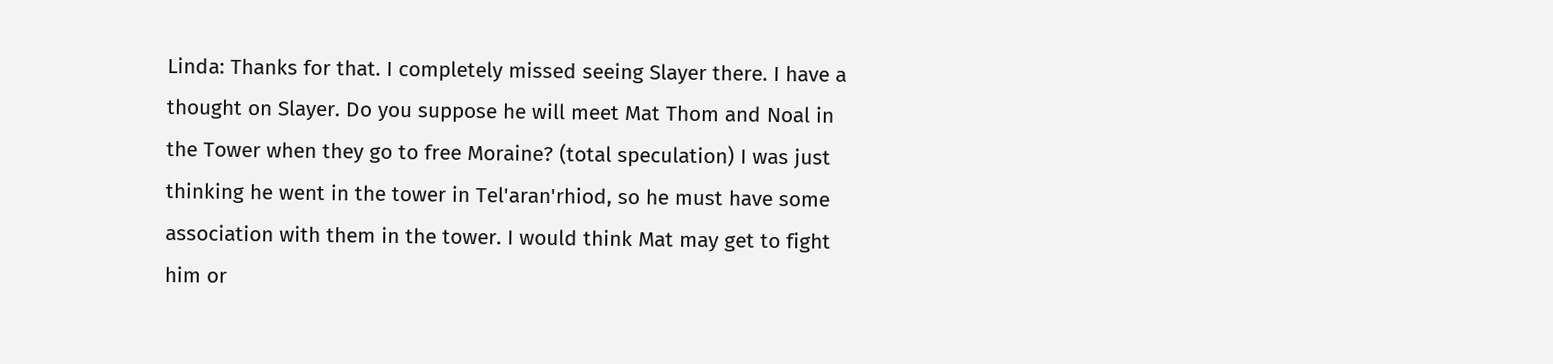Linda: Thanks for that. I completely missed seeing Slayer there. I have a thought on Slayer. Do you suppose he will meet Mat Thom and Noal in the Tower when they go to free Moraine? (total speculation) I was just thinking he went in the tower in Tel'aran'rhiod, so he must have some association with them in the tower. I would think Mat may get to fight him or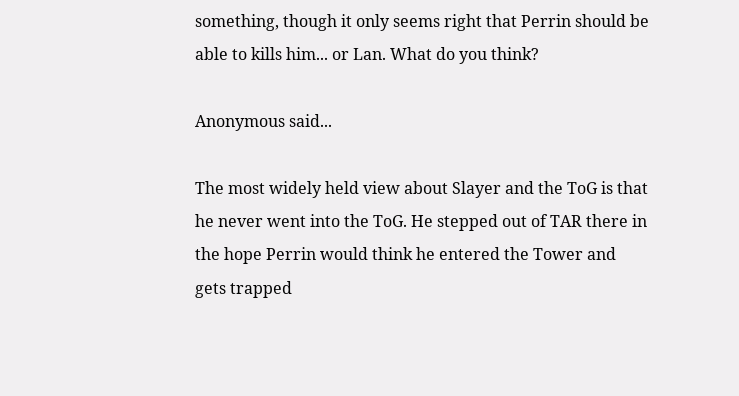something, though it only seems right that Perrin should be able to kills him... or Lan. What do you think?

Anonymous said...

The most widely held view about Slayer and the ToG is that he never went into the ToG. He stepped out of TAR there in the hope Perrin would think he entered the Tower and gets trapped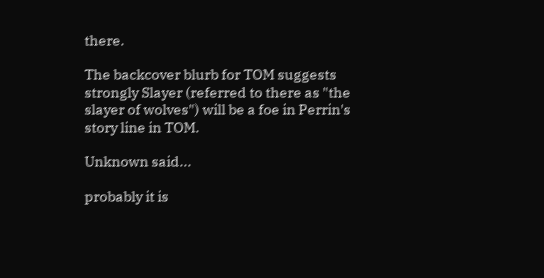there.

The backcover blurb for TOM suggests strongly Slayer (referred to there as "the slayer of wolves") will be a foe in Perrin's story line in TOM.

Unknown said...

probably it is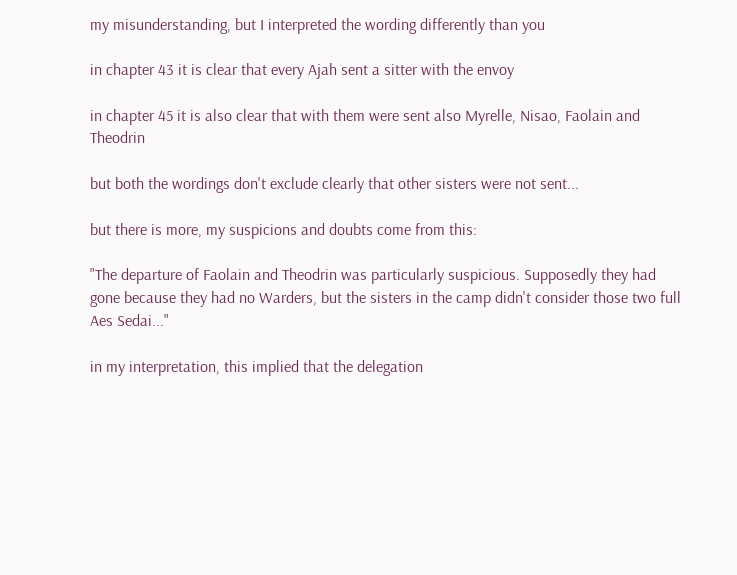my misunderstanding, but I interpreted the wording differently than you

in chapter 43 it is clear that every Ajah sent a sitter with the envoy

in chapter 45 it is also clear that with them were sent also Myrelle, Nisao, Faolain and Theodrin

but both the wordings don't exclude clearly that other sisters were not sent...

but there is more, my suspicions and doubts come from this:

"The departure of Faolain and Theodrin was particularly suspicious. Supposedly they had gone because they had no Warders, but the sisters in the camp didn't consider those two full Aes Sedai..."

in my interpretation, this implied that the delegation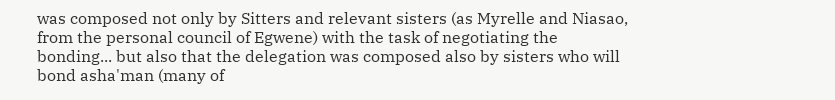was composed not only by Sitters and relevant sisters (as Myrelle and Niasao, from the personal council of Egwene) with the task of negotiating the bonding... but also that the delegation was composed also by sisters who will bond asha'man (many of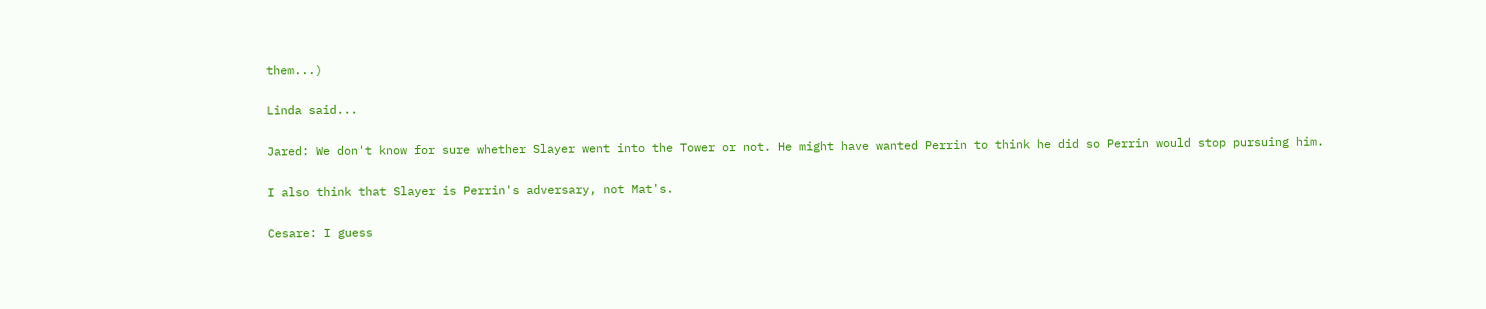them...)

Linda said...

Jared: We don't know for sure whether Slayer went into the Tower or not. He might have wanted Perrin to think he did so Perrin would stop pursuing him.

I also think that Slayer is Perrin's adversary, not Mat's.

Cesare: I guess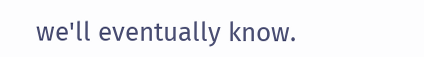we'll eventually know.